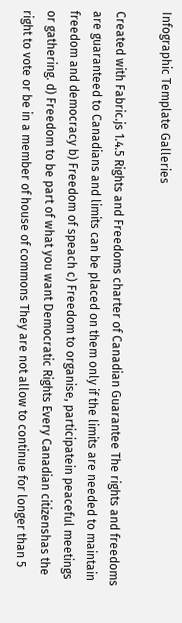Infographic Template Galleries

Created with Fabric.js 1.4.5 Rights and Freedoms charter of Canadian Guarantee The rights and freedoms are guaranteed to Canadians and limits can be placed on them only if the limits are needed to maintain freedom and democracy b) Freedom of speach c) Freedom to organise, participatein peaceful meetings or gathering. d) Freedom to be part of what you want Democratic Rights Every Canadian citizenshas the right to vote or be in a member of house of commons They are not allow to continue for longer than 5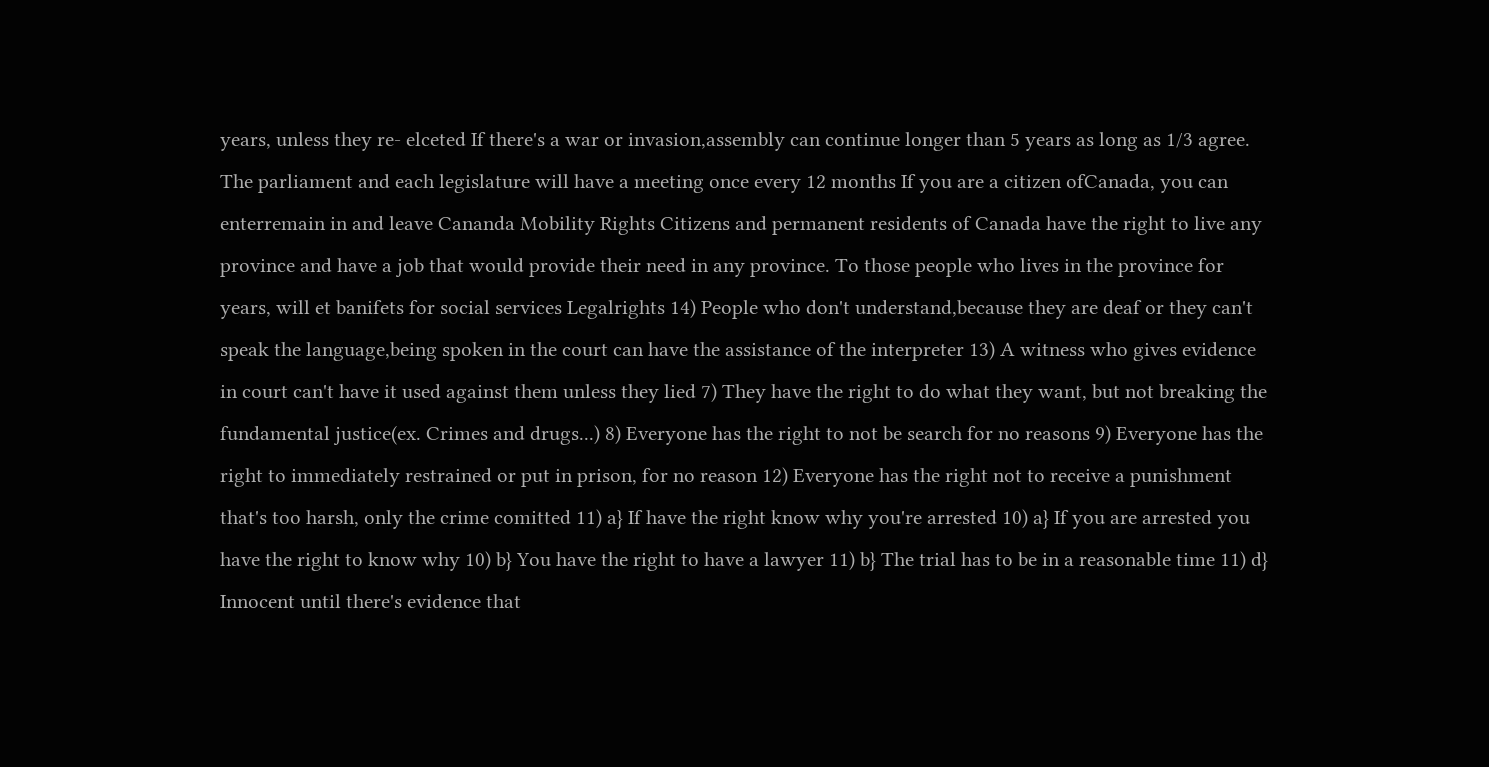years, unless they re- elceted If there's a war or invasion,assembly can continue longer than 5 years as long as 1/3 agree. The parliament and each legislature will have a meeting once every 12 months If you are a citizen ofCanada, you can enterremain in and leave Cananda Mobility Rights Citizens and permanent residents of Canada have the right to live any province and have a job that would provide their need in any province. To those people who lives in the province for years, will et banifets for social services Legalrights 14) People who don't understand,because they are deaf or they can't speak the language,being spoken in the court can have the assistance of the interpreter 13) A witness who gives evidence in court can't have it used against them unless they lied 7) They have the right to do what they want, but not breaking the fundamental justice(ex. Crimes and drugs...) 8) Everyone has the right to not be search for no reasons 9) Everyone has the right to immediately restrained or put in prison, for no reason 12) Everyone has the right not to receive a punishment that's too harsh, only the crime comitted 11) a} If have the right know why you're arrested 10) a} If you are arrested you have the right to know why 10) b} You have the right to have a lawyer 11) b} The trial has to be in a reasonable time 11) d} Innocent until there's evidence that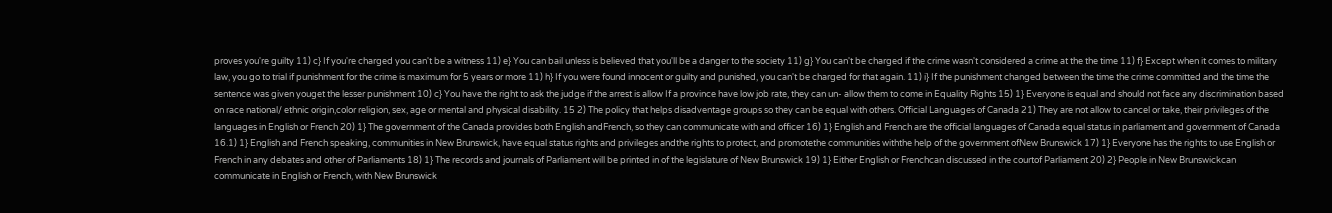proves you're guilty 11) c} If you're charged you can't be a witness 11) e} You can bail unless is believed that you'll be a danger to the society 11) g} You can't be charged if the crime wasn't considered a crime at the the time 11) f} Except when it comes to military law, you go to trial if punishment for the crime is maximum for 5 years or more 11) h} If you were found innocent or guilty and punished, you can't be charged for that again. 11) i} If the punishment changed between the time the crime committed and the time the sentence was given youget the lesser punishment 10) c} You have the right to ask the judge if the arrest is allow If a province have low job rate, they can un- allow them to come in Equality Rights 15) 1} Everyone is equal and should not face any discrimination based on race national/ ethnic origin,color religion, sex, age or mental and physical disability. 15 2) The policy that helps disadventage groups so they can be equal with others. Official Languages of Canada 21) They are not allow to cancel or take, their privileges of the languages in English or French 20) 1} The government of the Canada provides both English andFrench, so they can communicate with and officer 16) 1} English and French are the official languages of Canada equal status in parliament and government of Canada 16.1) 1} English and French speaking, communities in New Brunswick, have equal status rights and privileges andthe rights to protect, and promotethe communities withthe help of the government ofNew Brunswick 17) 1} Everyone has the rights to use English or French in any debates and other of Parliaments 18) 1} The records and journals of Parliament will be printed in of the legislature of New Brunswick 19) 1} Either English or Frenchcan discussed in the courtof Parliament 20) 2} People in New Brunswickcan communicate in English or French, with New Brunswick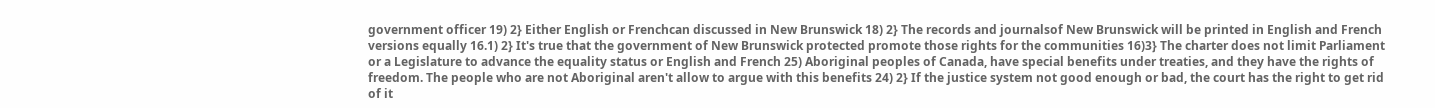government officer 19) 2} Either English or Frenchcan discussed in New Brunswick 18) 2} The records and journalsof New Brunswick will be printed in English and French versions equally 16.1) 2} It's true that the government of New Brunswick protected promote those rights for the communities 16)3} The charter does not limit Parliament or a Legislature to advance the equality status or English and French 25) Aboriginal peoples of Canada, have special benefits under treaties, and they have the rights of freedom. The people who are not Aboriginal aren't allow to argue with this benefits 24) 2} If the justice system not good enough or bad, the court has the right to get rid of it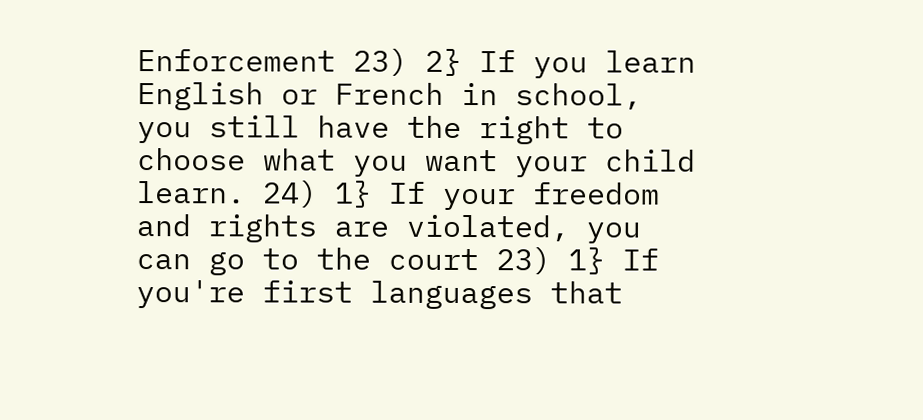Enforcement 23) 2} If you learn English or French in school, you still have the right to choose what you want your child learn. 24) 1} If your freedom and rights are violated, you can go to the court 23) 1} If you're first languages that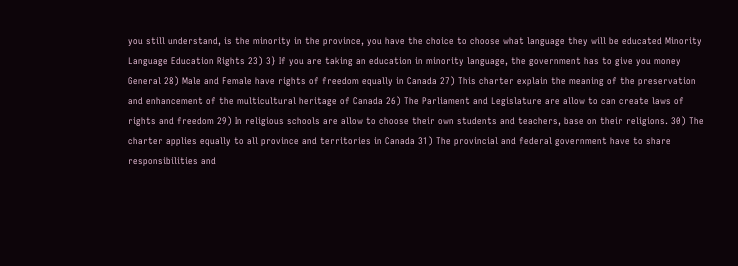you still understand, is the minority in the province, you have the choice to choose what language they will be educated Minority Language Education Rights 23) 3} If you are taking an education in minority language, the government has to give you money General 28) Male and Female have rights of freedom equally in Canada 27) This charter explain the meaning of the preservation and enhancement of the multicultural heritage of Canada 26) The Parliament and Legislature are allow to can create laws of rights and freedom 29) In religious schools are allow to choose their own students and teachers, base on their religions. 30) The charter applies equally to all province and territories in Canada 31) The provincial and federal government have to share responsibilities and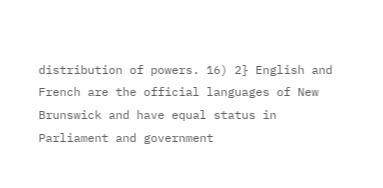distribution of powers. 16) 2} English and French are the official languages of New Brunswick and have equal status in Parliament and government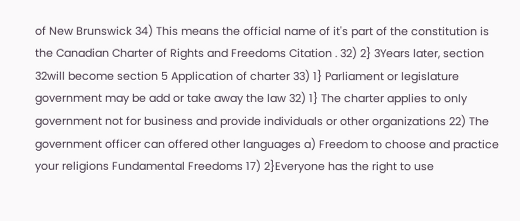of New Brunswick 34) This means the official name of it's part of the constitution is the Canadian Charter of Rights and Freedoms Citation . 32) 2} 3Years later, section 32will become section 5 Application of charter 33) 1} Parliament or legislature government may be add or take away the law 32) 1} The charter applies to only government not for business and provide individuals or other organizations 22) The government officer can offered other languages a) Freedom to choose and practice your religions Fundamental Freedoms 17) 2}Everyone has the right to use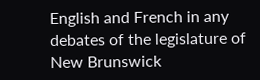English and French in any debates of the legislature of New Brunswick